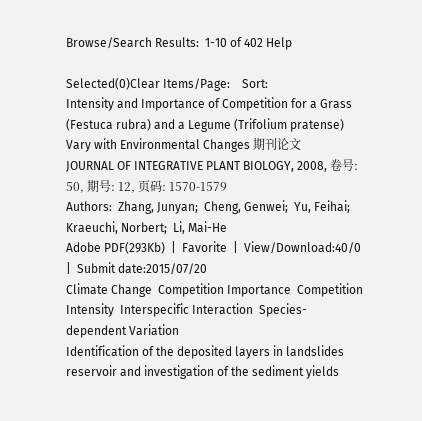Browse/Search Results:  1-10 of 402 Help

Selected(0)Clear Items/Page:    Sort:
Intensity and Importance of Competition for a Grass (Festuca rubra) and a Legume (Trifolium pratense) Vary with Environmental Changes 期刊论文
JOURNAL OF INTEGRATIVE PLANT BIOLOGY, 2008, 卷号: 50, 期号: 12, 页码: 1570-1579
Authors:  Zhang, Junyan;  Cheng, Genwei;  Yu, Feihai;  Kraeuchi, Norbert;  Li, Mai-He
Adobe PDF(293Kb)  |  Favorite  |  View/Download:40/0  |  Submit date:2015/07/20
Climate Change  Competition Importance  Competition Intensity  Interspecific Interaction  Species-dependent Variation
Identification of the deposited layers in landslides reservoir and investigation of the sediment yields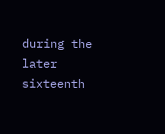during the later sixteenth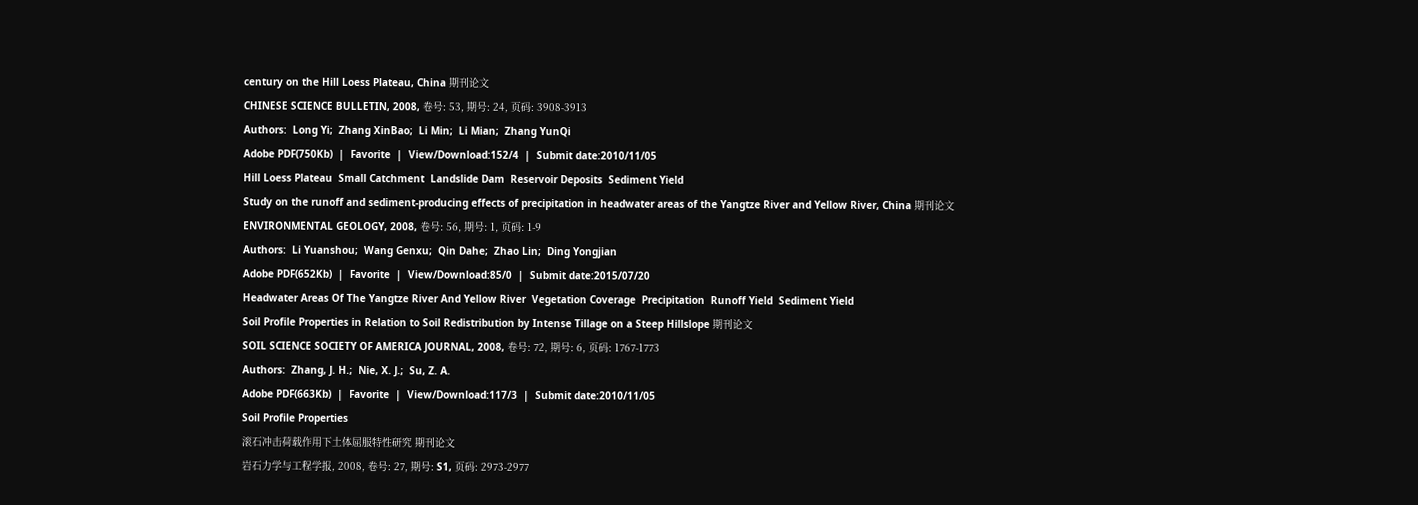century on the Hill Loess Plateau, China 期刊论文
CHINESE SCIENCE BULLETIN, 2008, 卷号: 53, 期号: 24, 页码: 3908-3913
Authors:  Long Yi;  Zhang XinBao;  Li Min;  Li Mian;  Zhang YunQi
Adobe PDF(750Kb)  |  Favorite  |  View/Download:152/4  |  Submit date:2010/11/05
Hill Loess Plateau  Small Catchment  Landslide Dam  Reservoir Deposits  Sediment Yield
Study on the runoff and sediment-producing effects of precipitation in headwater areas of the Yangtze River and Yellow River, China 期刊论文
ENVIRONMENTAL GEOLOGY, 2008, 卷号: 56, 期号: 1, 页码: 1-9
Authors:  Li Yuanshou;  Wang Genxu;  Qin Dahe;  Zhao Lin;  Ding Yongjian
Adobe PDF(652Kb)  |  Favorite  |  View/Download:85/0  |  Submit date:2015/07/20
Headwater Areas Of The Yangtze River And Yellow River  Vegetation Coverage  Precipitation  Runoff Yield  Sediment Yield
Soil Profile Properties in Relation to Soil Redistribution by Intense Tillage on a Steep Hillslope 期刊论文
SOIL SCIENCE SOCIETY OF AMERICA JOURNAL, 2008, 卷号: 72, 期号: 6, 页码: 1767-1773
Authors:  Zhang, J. H.;  Nie, X. J.;  Su, Z. A.
Adobe PDF(663Kb)  |  Favorite  |  View/Download:117/3  |  Submit date:2010/11/05
Soil Profile Properties
滚石冲击荷载作用下土体屈服特性研究 期刊论文
岩石力学与工程学报, 2008, 卷号: 27, 期号: S1, 页码: 2973-2977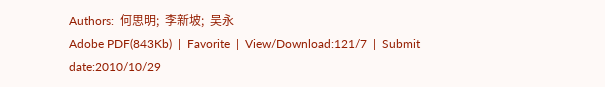Authors:  何思明;  李新坡;  吴永
Adobe PDF(843Kb)  |  Favorite  |  View/Download:121/7  |  Submit date:2010/10/29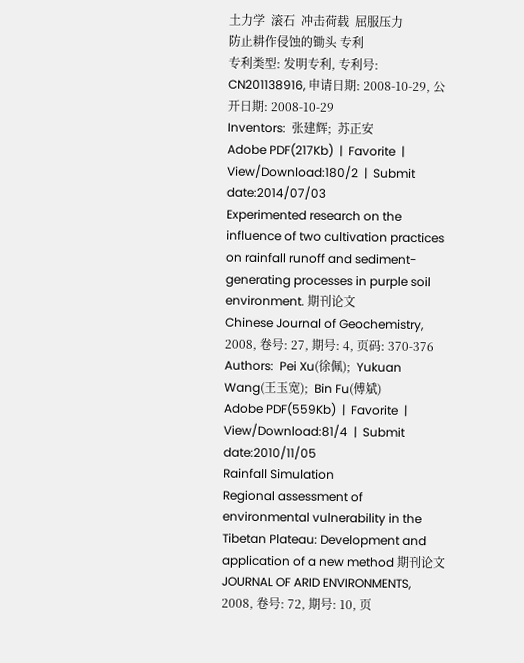土力学  滚石  冲击荷载  屈服压力
防止耕作侵蚀的锄头 专利
专利类型: 发明专利, 专利号: CN201138916, 申请日期: 2008-10-29, 公开日期: 2008-10-29
Inventors:  张建辉;  苏正安
Adobe PDF(217Kb)  |  Favorite  |  View/Download:180/2  |  Submit date:2014/07/03
Experimented research on the influence of two cultivation practices on rainfall runoff and sediment-generating processes in purple soil environment. 期刊论文
Chinese Journal of Geochemistry, 2008, 卷号: 27, 期号: 4, 页码: 370-376
Authors:  Pei Xu(徐佩);  Yukuan Wang(王玉宽);  Bin Fu(傅斌)
Adobe PDF(559Kb)  |  Favorite  |  View/Download:81/4  |  Submit date:2010/11/05
Rainfall Simulation
Regional assessment of environmental vulnerability in the Tibetan Plateau: Development and application of a new method 期刊论文
JOURNAL OF ARID ENVIRONMENTS, 2008, 卷号: 72, 期号: 10, 页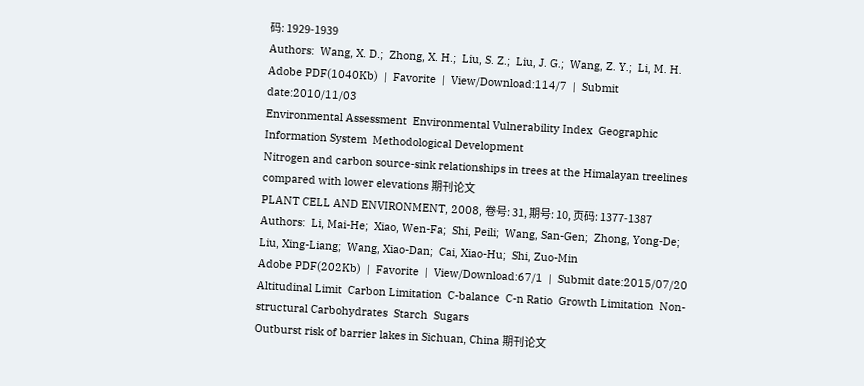码: 1929-1939
Authors:  Wang, X. D.;  Zhong, X. H.;  Liu, S. Z.;  Liu, J. G.;  Wang, Z. Y.;  Li, M. H.
Adobe PDF(1040Kb)  |  Favorite  |  View/Download:114/7  |  Submit date:2010/11/03
Environmental Assessment  Environmental Vulnerability Index  Geographic Information System  Methodological Development
Nitrogen and carbon source-sink relationships in trees at the Himalayan treelines compared with lower elevations 期刊论文
PLANT CELL AND ENVIRONMENT, 2008, 卷号: 31, 期号: 10, 页码: 1377-1387
Authors:  Li, Mai-He;  Xiao, Wen-Fa;  Shi, Peili;  Wang, San-Gen;  Zhong, Yong-De;  Liu, Xing-Liang;  Wang, Xiao-Dan;  Cai, Xiao-Hu;  Shi, Zuo-Min
Adobe PDF(202Kb)  |  Favorite  |  View/Download:67/1  |  Submit date:2015/07/20
Altitudinal Limit  Carbon Limitation  C-balance  C-n Ratio  Growth Limitation  Non-structural Carbohydrates  Starch  Sugars
Outburst risk of barrier lakes in Sichuan, China 期刊论文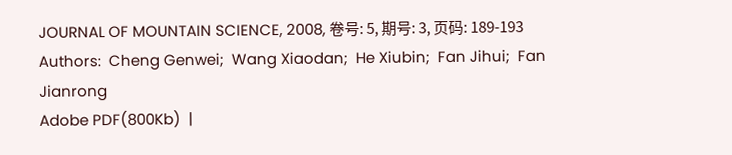JOURNAL OF MOUNTAIN SCIENCE, 2008, 卷号: 5, 期号: 3, 页码: 189-193
Authors:  Cheng Genwei;  Wang Xiaodan;  He Xiubin;  Fan Jihui;  Fan Jianrong
Adobe PDF(800Kb)  |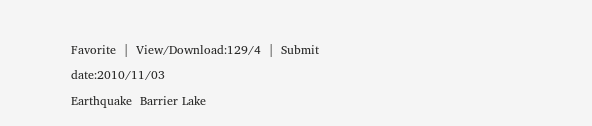Favorite  |  View/Download:129/4  |  Submit date:2010/11/03
Earthquake  Barrier Lake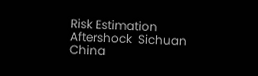Risk Estimation  Aftershock  Sichuan  China